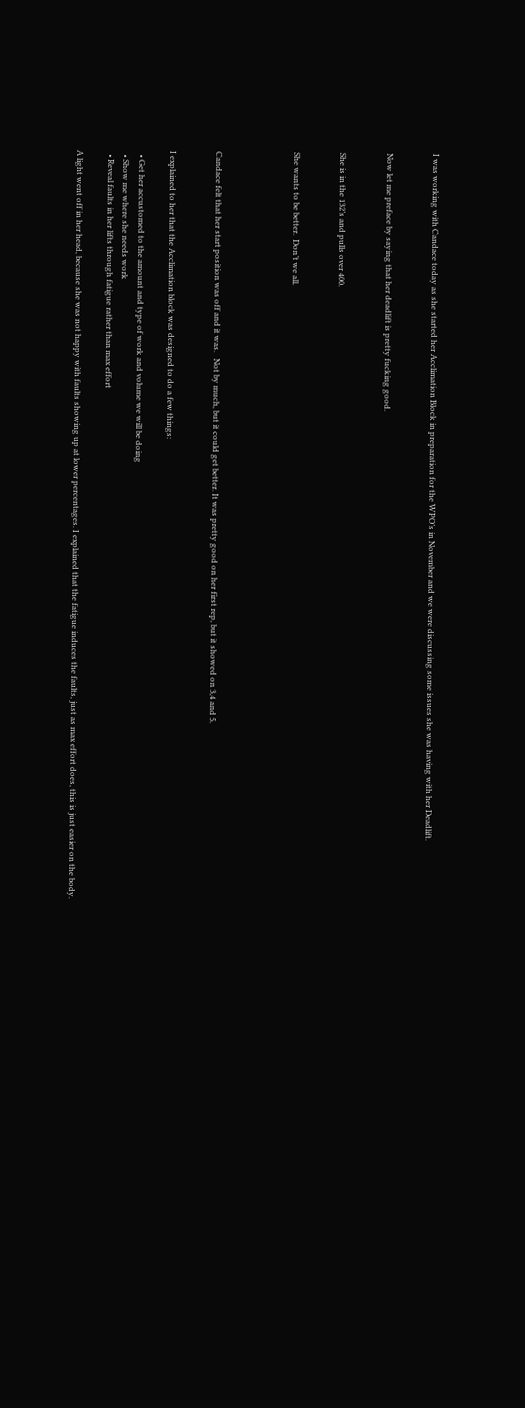I was working with Candace today as she started her Acclimation Block in preparation for the WPO’s in November and we were discussing some issues she was having with her Deadlift.


Now let me preface by saying that her deadlift is pretty fucking good.


She is in the 132’s and pulls over 400.


She wants to be better.  Don’t we all.




Candace felt that her start position was off and it was.   Not by much, but it could get better. It was pretty good on her first rep, but it showed on 3,4 and 5.


I explained to her that the Acclimation block was designed to do a few things:

  • Get her accustomed to the amount and type of work and volume we will be doing
  • Show me where she needs work
  • Reveal faults in her lifts through fatigue rather than max effort

A light went off in her head, because she was not happy with faults showing up at lower percentages. I explained that the fatigue induces the faults, just as max effort does, this is just easier on the body.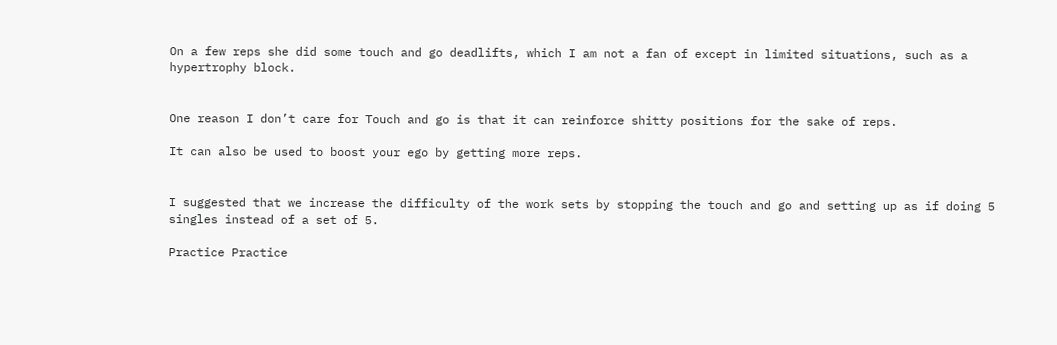On a few reps she did some touch and go deadlifts, which I am not a fan of except in limited situations, such as a hypertrophy block.


One reason I don’t care for Touch and go is that it can reinforce shitty positions for the sake of reps.

It can also be used to boost your ego by getting more reps.


I suggested that we increase the difficulty of the work sets by stopping the touch and go and setting up as if doing 5 singles instead of a set of 5.

Practice Practice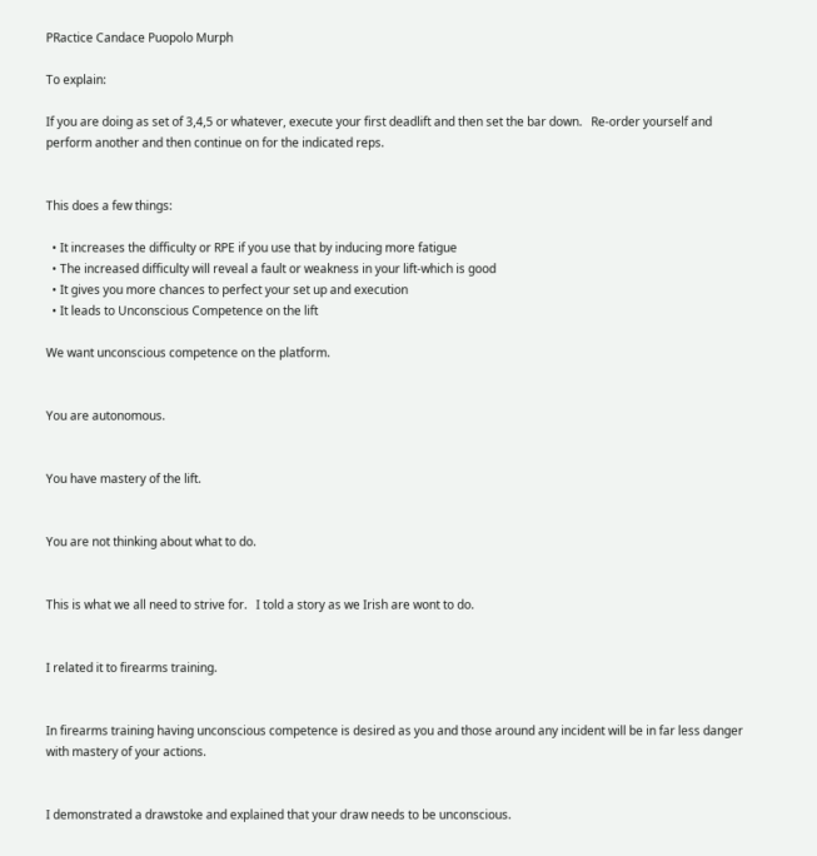PRactice Candace Puopolo Murph

To explain:

If you are doing as set of 3,4,5 or whatever, execute your first deadlift and then set the bar down.   Re-order yourself and perform another and then continue on for the indicated reps.


This does a few things:

  • It increases the difficulty or RPE if you use that by inducing more fatigue
  • The increased difficulty will reveal a fault or weakness in your lift-which is good
  • It gives you more chances to perfect your set up and execution
  • It leads to Unconscious Competence on the lift

We want unconscious competence on the platform.


You are autonomous.


You have mastery of the lift.


You are not thinking about what to do.


This is what we all need to strive for.   I told a story as we Irish are wont to do.


I related it to firearms training.


In firearms training having unconscious competence is desired as you and those around any incident will be in far less danger with mastery of your actions.


I demonstrated a drawstoke and explained that your draw needs to be unconscious.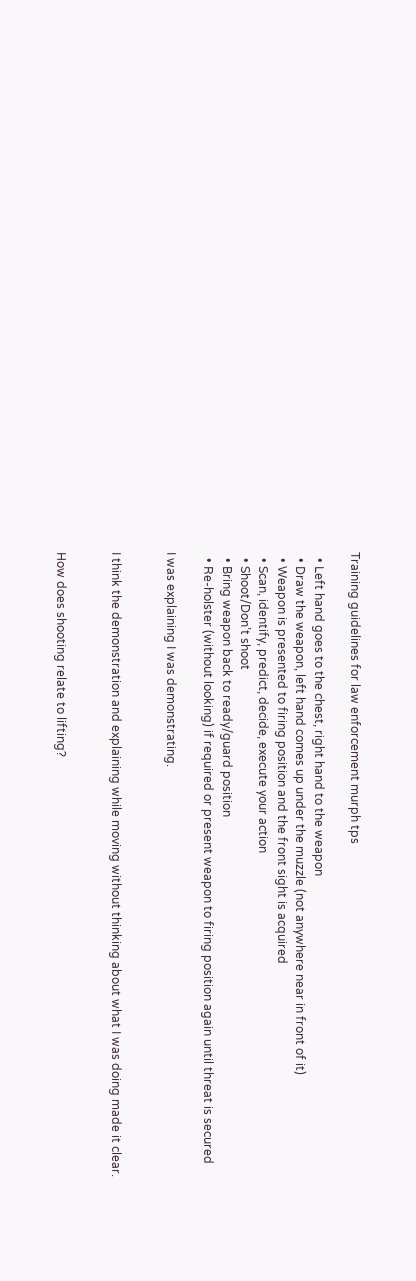Training guidelines for law enforcement murph tps

  • Left hand goes to the chest, right hand to the weapon
  • Draw the weapon, left hand comes up under the muzzle (not anywhere near in front of it)
  • Weapon is presented to firing position and the front sight is acquired
  • Scan, identify, predict, decide, execute your action
  • Shoot/Don’t shoot
  • Bring weapon back to ready/guard position
  • Re-holster (without looking) if required or present weapon to firing position again until threat is secured

I was explaining I was demonstrating.


I think the demonstration and explaining while moving without thinking about what I was doing made it clear.


How does shooting relate to lifting?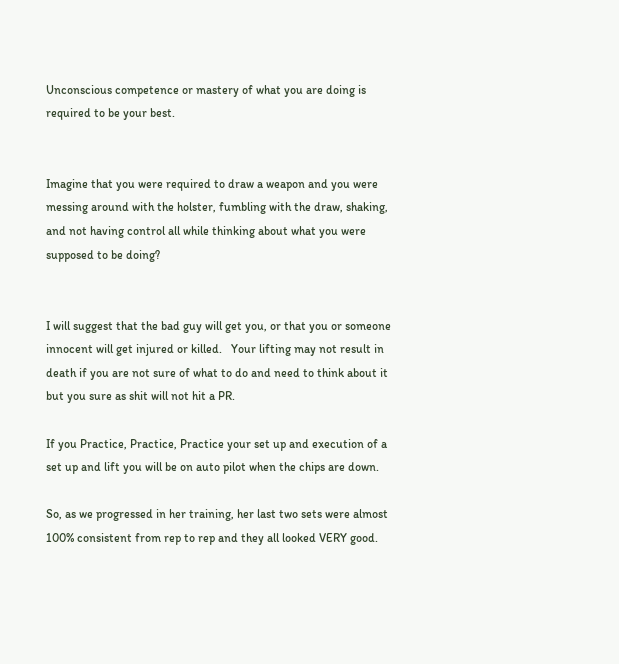Unconscious competence or mastery of what you are doing is required to be your best.


Imagine that you were required to draw a weapon and you were messing around with the holster, fumbling with the draw, shaking, and not having control all while thinking about what you were supposed to be doing?


I will suggest that the bad guy will get you, or that you or someone innocent will get injured or killed.   Your lifting may not result in death if you are not sure of what to do and need to think about it but you sure as shit will not hit a PR.

If you Practice, Practice, Practice your set up and execution of a set up and lift you will be on auto pilot when the chips are down.

So, as we progressed in her training, her last two sets were almost 100% consistent from rep to rep and they all looked VERY good.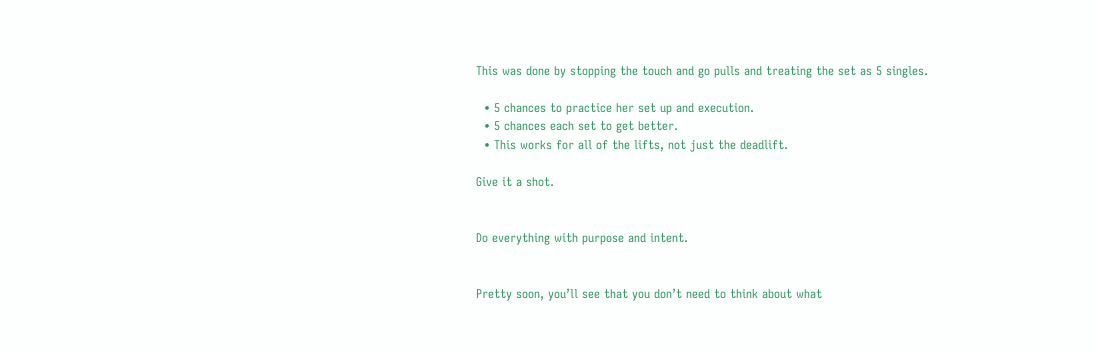This was done by stopping the touch and go pulls and treating the set as 5 singles.

  • 5 chances to practice her set up and execution.
  • 5 chances each set to get better.
  • This works for all of the lifts, not just the deadlift.

Give it a shot.


Do everything with purpose and intent.


Pretty soon, you’ll see that you don’t need to think about what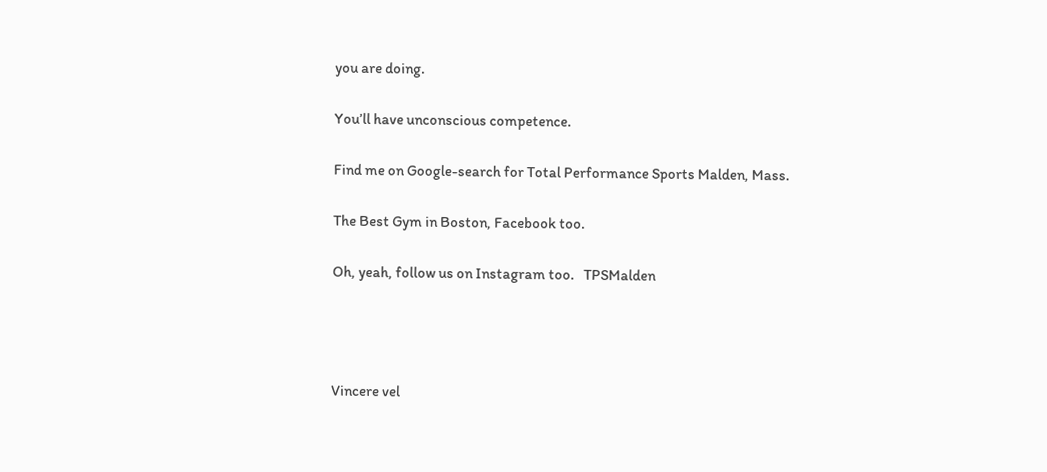you are doing.


You’ll have unconscious competence.


Find me on Google-search for Total Performance Sports Malden, Mass.


The Best Gym in Boston, Facebook too.


Oh, yeah, follow us on Instagram too.   TPSMalden






Vincere vel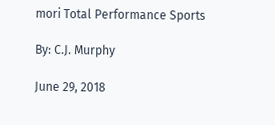mori Total Performance Sports

By: C.J. Murphy

June 29, 2018